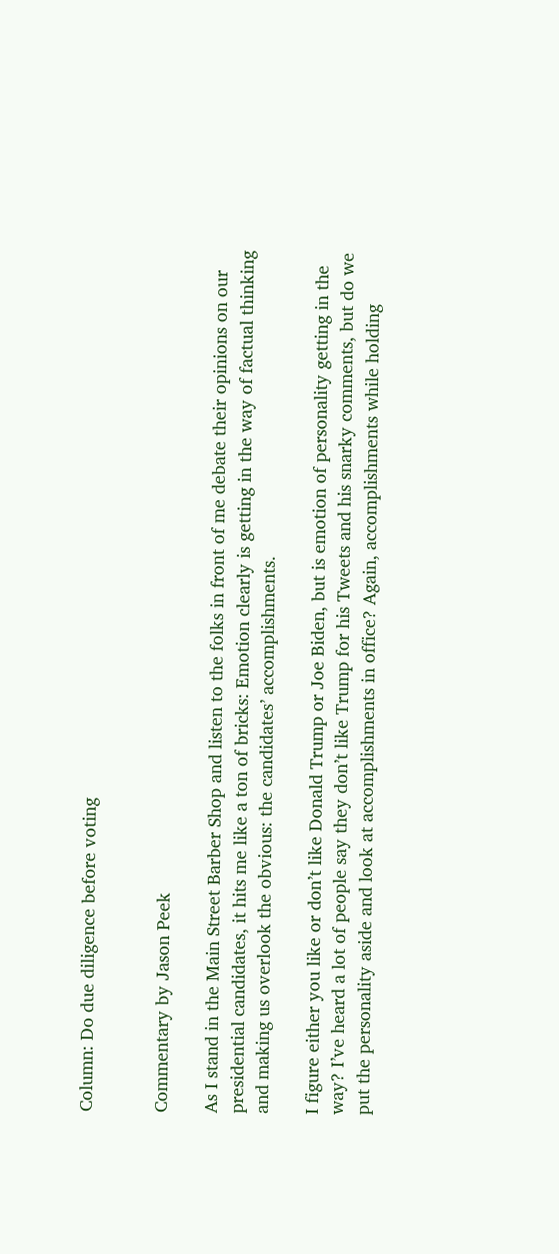Column: Do due diligence before voting


Commentary by Jason Peek

As I stand in the Main Street Barber Shop and listen to the folks in front of me debate their opinions on our presidential candidates, it hits me like a ton of bricks: Emotion clearly is getting in the way of factual thinking and making us overlook the obvious: the candidates’ accomplishments.

I figure either you like or don’t like Donald Trump or Joe Biden, but is emotion of personality getting in the way? I’ve heard a lot of people say they don’t like Trump for his Tweets and his snarky comments, but do we put the personality aside and look at accomplishments in office? Again, accomplishments while holding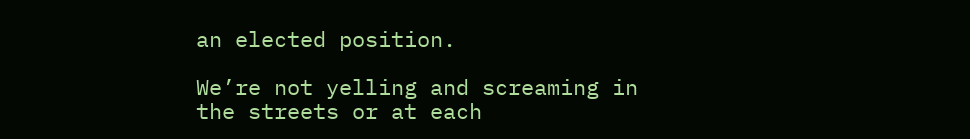an elected position.

We’re not yelling and screaming in the streets or at each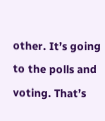other. It’s going to the polls and voting. That’s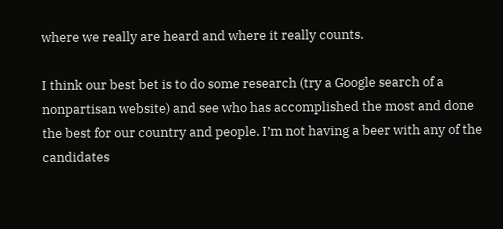where we really are heard and where it really counts.

I think our best bet is to do some research (try a Google search of a nonpartisan website) and see who has accomplished the most and done the best for our country and people. I’m not having a beer with any of the candidates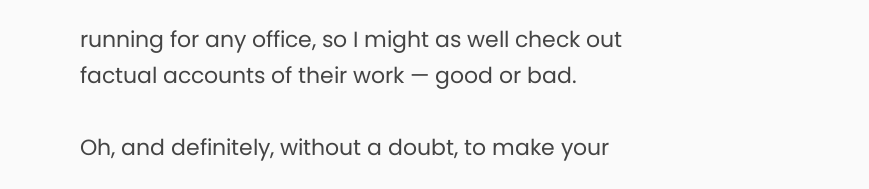running for any office, so I might as well check out factual accounts of their work — good or bad.

Oh, and definitely, without a doubt, to make your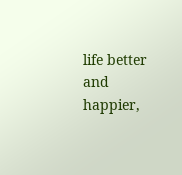life better and happier,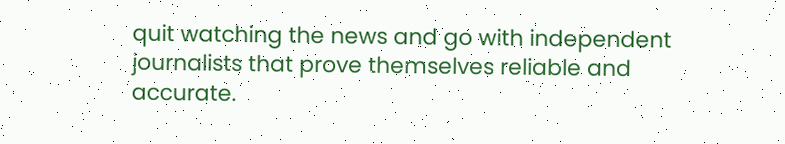quit watching the news and go with independent journalists that prove themselves reliable and accurate.